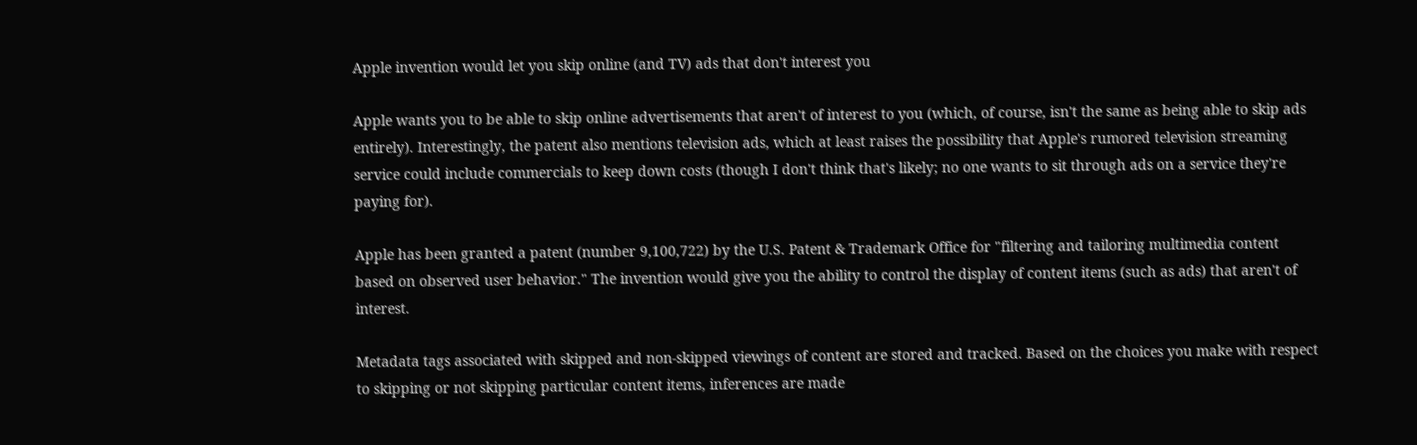Apple invention would let you skip online (and TV) ads that don't interest you

Apple wants you to be able to skip online advertisements that aren't of interest to you (which, of course, isn't the same as being able to skip ads entirely). Interestingly, the patent also mentions television ads, which at least raises the possibility that Apple's rumored television streaming service could include commercials to keep down costs (though I don't think that's likely; no one wants to sit through ads on a service they're paying for).

Apple has been granted a patent (number 9,100,722) by the U.S. Patent & Trademark Office for "filtering and tailoring multimedia content based on observed user behavior." The invention would give you the ability to control the display of content items (such as ads) that aren't of interest.

Metadata tags associated with skipped and non-skipped viewings of content are stored and tracked. Based on the choices you make with respect to skipping or not skipping particular content items, inferences are made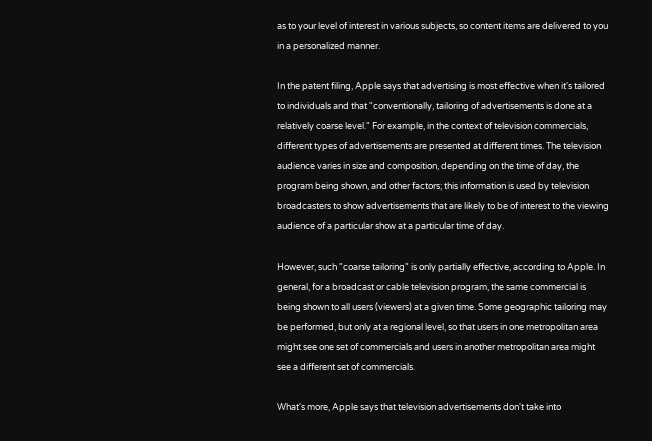as to your level of interest in various subjects, so content items are delivered to you in a personalized manner.

In the patent filing, Apple says that advertising is most effective when it's tailored to individuals and that "conventionally, tailoring of advertisements is done at a relatively coarse level." For example, in the context of television commercials, different types of advertisements are presented at different times. The television audience varies in size and composition, depending on the time of day, the program being shown, and other factors; this information is used by television broadcasters to show advertisements that are likely to be of interest to the viewing audience of a particular show at a particular time of day.

However, such "coarse tailoring" is only partially effective, according to Apple. In general, for a broadcast or cable television program, the same commercial is being shown to all users (viewers) at a given time. Some geographic tailoring may be performed, but only at a regional level, so that users in one metropolitan area might see one set of commercials and users in another metropolitan area might see a different set of commercials.

What's more, Apple says that television advertisements don't take into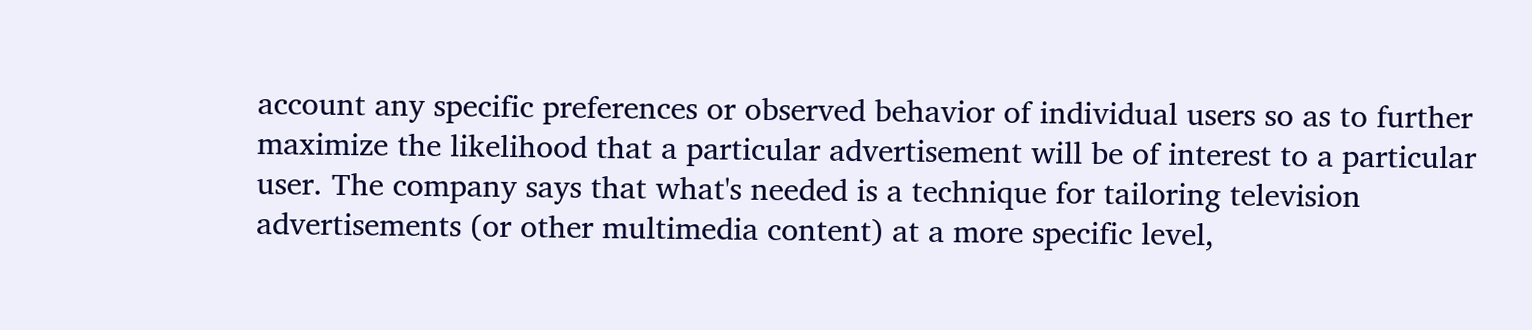account any specific preferences or observed behavior of individual users so as to further maximize the likelihood that a particular advertisement will be of interest to a particular user. The company says that what's needed is a technique for tailoring television advertisements (or other multimedia content) at a more specific level,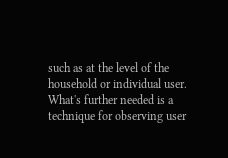such as at the level of the household or individual user. What's further needed is a technique for observing user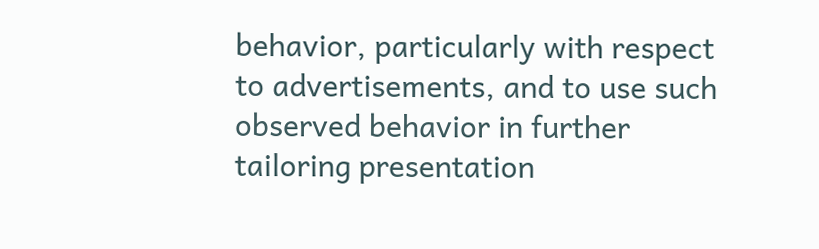behavior, particularly with respect to advertisements, and to use such observed behavior in further tailoring presentation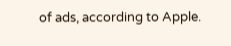of ads, according to Apple.